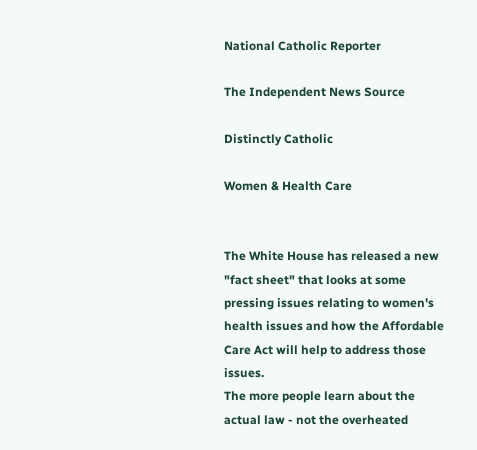National Catholic Reporter

The Independent News Source

Distinctly Catholic

Women & Health Care


The White House has released a new "fact sheet" that looks at some pressing issues relating to women's health issues and how the Affordable Care Act will help to address those issues.
The more people learn about the actual law - not the overheated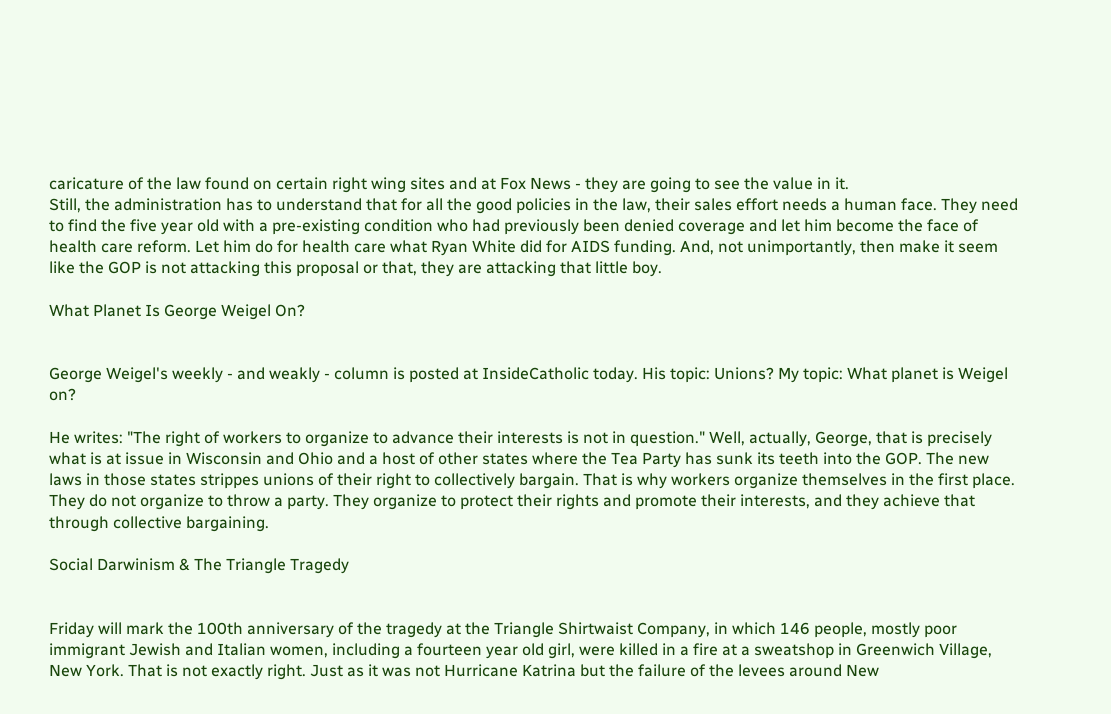caricature of the law found on certain right wing sites and at Fox News - they are going to see the value in it.
Still, the administration has to understand that for all the good policies in the law, their sales effort needs a human face. They need to find the five year old with a pre-existing condition who had previously been denied coverage and let him become the face of health care reform. Let him do for health care what Ryan White did for AIDS funding. And, not unimportantly, then make it seem like the GOP is not attacking this proposal or that, they are attacking that little boy.

What Planet Is George Weigel On?


George Weigel's weekly - and weakly - column is posted at InsideCatholic today. His topic: Unions? My topic: What planet is Weigel on?

He writes: "The right of workers to organize to advance their interests is not in question." Well, actually, George, that is precisely what is at issue in Wisconsin and Ohio and a host of other states where the Tea Party has sunk its teeth into the GOP. The new laws in those states strippes unions of their right to collectively bargain. That is why workers organize themselves in the first place. They do not organize to throw a party. They organize to protect their rights and promote their interests, and they achieve that through collective bargaining.

Social Darwinism & The Triangle Tragedy


Friday will mark the 100th anniversary of the tragedy at the Triangle Shirtwaist Company, in which 146 people, mostly poor immigrant Jewish and Italian women, including a fourteen year old girl, were killed in a fire at a sweatshop in Greenwich Village, New York. That is not exactly right. Just as it was not Hurricane Katrina but the failure of the levees around New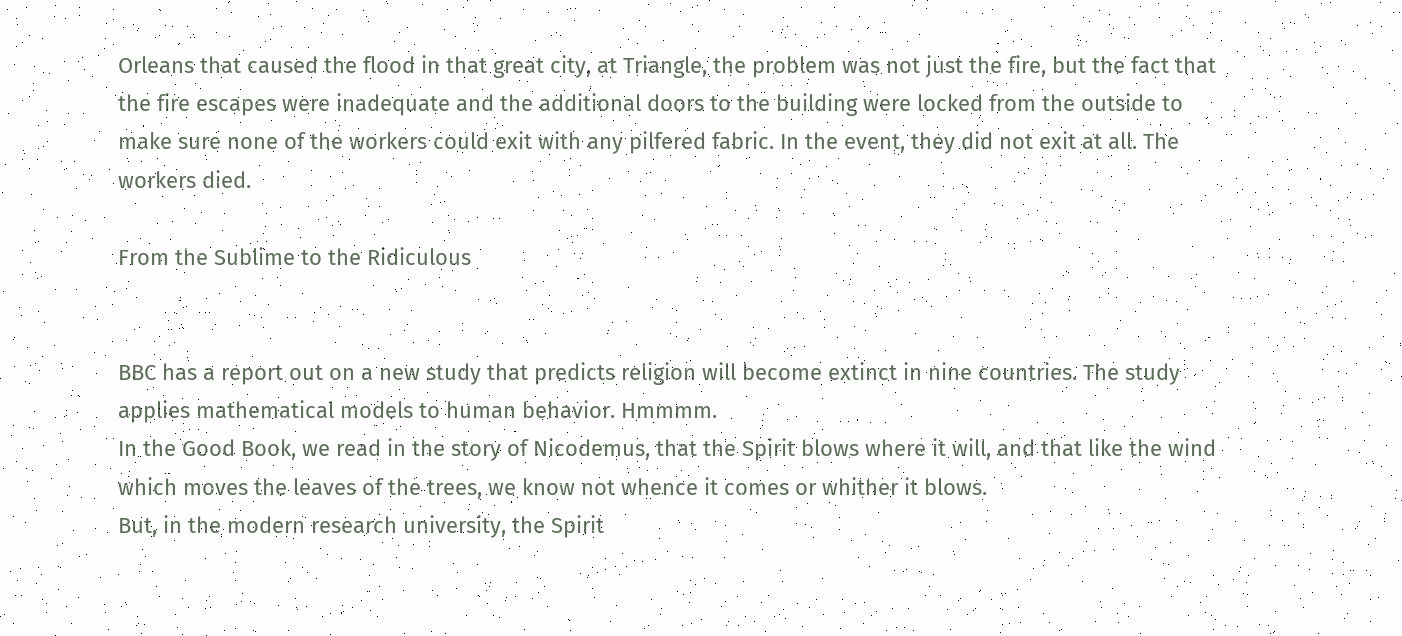Orleans that caused the flood in that great city, at Triangle, the problem was not just the fire, but the fact that the fire escapes were inadequate and the additional doors to the building were locked from the outside to make sure none of the workers could exit with any pilfered fabric. In the event, they did not exit at all. The workers died.

From the Sublime to the Ridiculous


BBC has a report out on a new study that predicts religion will become extinct in nine countries. The study applies mathematical models to human behavior. Hmmmm.
In the Good Book, we read in the story of Nicodemus, that the Spirit blows where it will, and that like the wind which moves the leaves of the trees, we know not whence it comes or whither it blows.
But, in the modern research university, the Spirit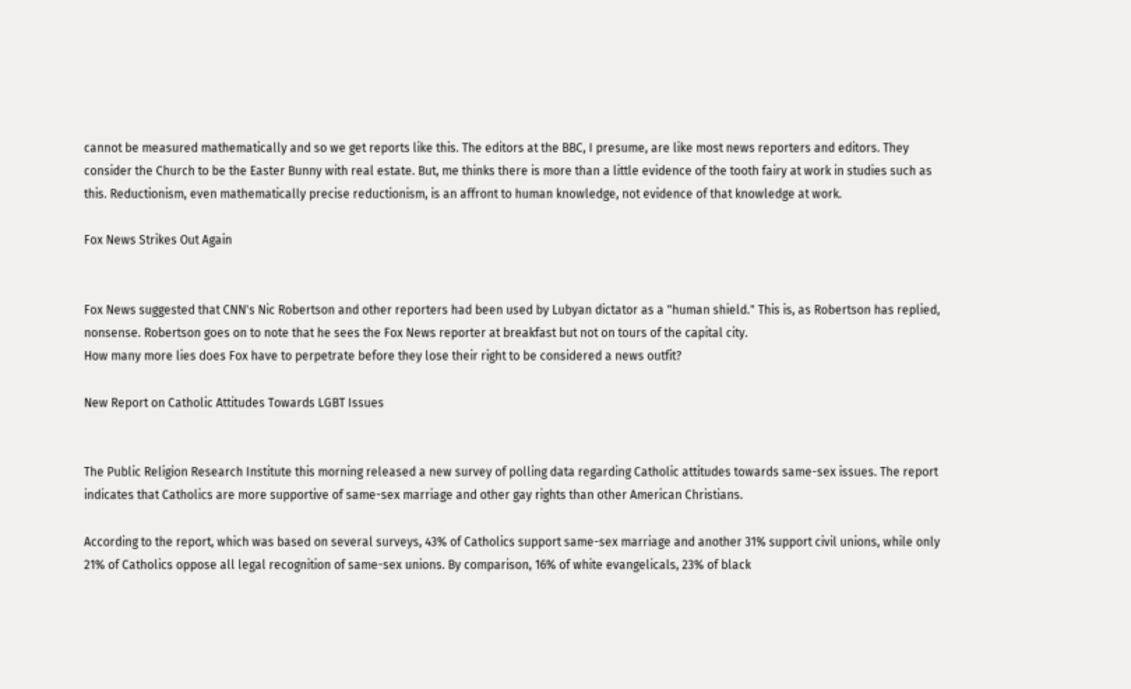cannot be measured mathematically and so we get reports like this. The editors at the BBC, I presume, are like most news reporters and editors. They consider the Church to be the Easter Bunny with real estate. But, me thinks there is more than a little evidence of the tooth fairy at work in studies such as this. Reductionism, even mathematically precise reductionism, is an affront to human knowledge, not evidence of that knowledge at work.

Fox News Strikes Out Again


Fox News suggested that CNN's Nic Robertson and other reporters had been used by Lubyan dictator as a "human shield." This is, as Robertson has replied, nonsense. Robertson goes on to note that he sees the Fox News reporter at breakfast but not on tours of the capital city.
How many more lies does Fox have to perpetrate before they lose their right to be considered a news outfit?

New Report on Catholic Attitudes Towards LGBT Issues


The Public Religion Research Institute this morning released a new survey of polling data regarding Catholic attitudes towards same-sex issues. The report indicates that Catholics are more supportive of same-sex marriage and other gay rights than other American Christians.

According to the report, which was based on several surveys, 43% of Catholics support same-sex marriage and another 31% support civil unions, while only 21% of Catholics oppose all legal recognition of same-sex unions. By comparison, 16% of white evangelicals, 23% of black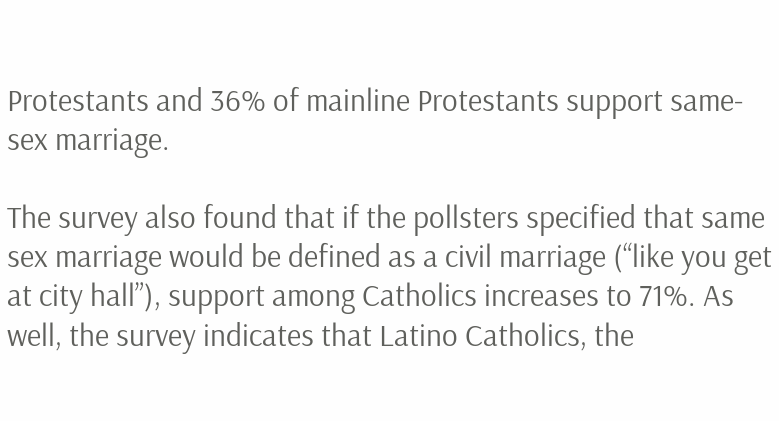Protestants and 36% of mainline Protestants support same-sex marriage.

The survey also found that if the pollsters specified that same sex marriage would be defined as a civil marriage (“like you get at city hall”), support among Catholics increases to 71%. As well, the survey indicates that Latino Catholics, the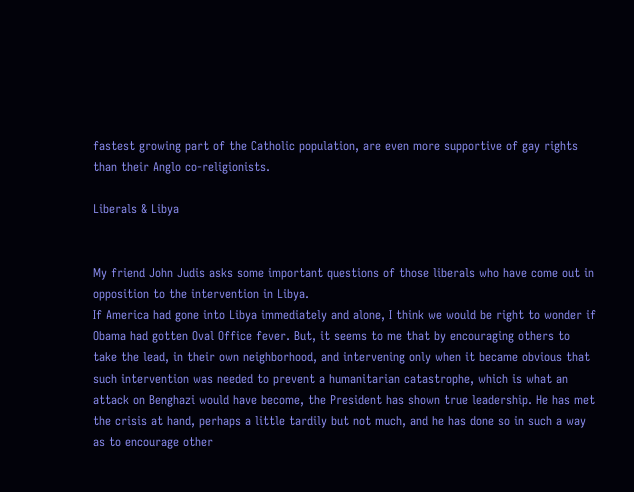fastest growing part of the Catholic population, are even more supportive of gay rights than their Anglo co-religionists.

Liberals & Libya


My friend John Judis asks some important questions of those liberals who have come out in opposition to the intervention in Libya.
If America had gone into Libya immediately and alone, I think we would be right to wonder if Obama had gotten Oval Office fever. But, it seems to me that by encouraging others to take the lead, in their own neighborhood, and intervening only when it became obvious that such intervention was needed to prevent a humanitarian catastrophe, which is what an attack on Benghazi would have become, the President has shown true leadership. He has met the crisis at hand, perhaps a little tardily but not much, and he has done so in such a way as to encourage other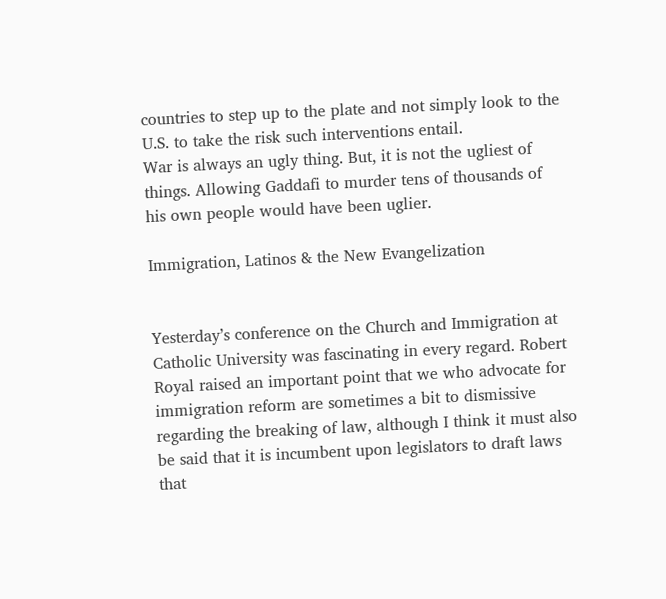countries to step up to the plate and not simply look to the U.S. to take the risk such interventions entail.
War is always an ugly thing. But, it is not the ugliest of things. Allowing Gaddafi to murder tens of thousands of his own people would have been uglier.

Immigration, Latinos & the New Evangelization


Yesterday’s conference on the Church and Immigration at Catholic University was fascinating in every regard. Robert Royal raised an important point that we who advocate for immigration reform are sometimes a bit to dismissive regarding the breaking of law, although I think it must also be said that it is incumbent upon legislators to draft laws that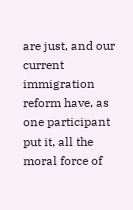are just, and our current immigration reform have, as one participant put it, all the moral force of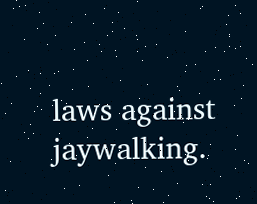laws against jaywalking.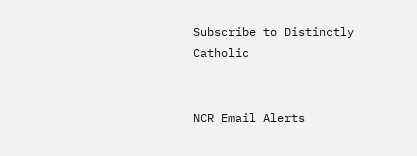Subscribe to Distinctly Catholic


NCR Email Alerts